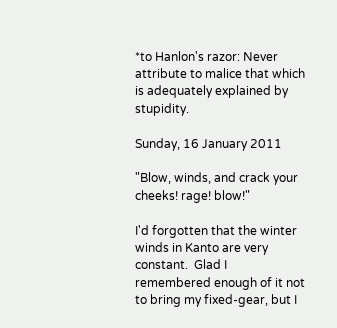*to Hanlon's razor: Never attribute to malice that which is adequately explained by stupidity.

Sunday, 16 January 2011

"Blow, winds, and crack your cheeks! rage! blow!"

I'd forgotten that the winter winds in Kanto are very constant.  Glad I remembered enough of it not to bring my fixed-gear, but I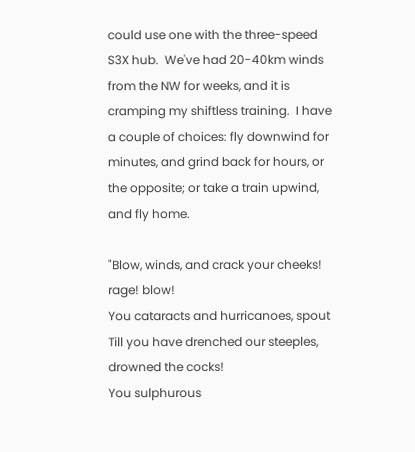could use one with the three-speed S3X hub.  We've had 20-40km winds from the NW for weeks, and it is cramping my shiftless training.  I have a couple of choices: fly downwind for minutes, and grind back for hours, or the opposite; or take a train upwind, and fly home.

"Blow, winds, and crack your cheeks! rage! blow!
You cataracts and hurricanoes, spout
Till you have drenched our steeples, drowned the cocks!
You sulphurous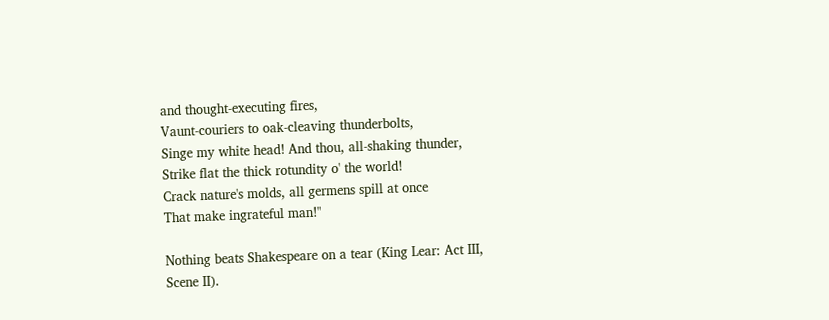and thought-executing fires,
Vaunt-couriers to oak-cleaving thunderbolts,
Singe my white head! And thou, all-shaking thunder,
Strike flat the thick rotundity o' the world!
Crack nature's molds, all germens spill at once
That make ingrateful man!"

Nothing beats Shakespeare on a tear (King Lear: Act III, Scene II).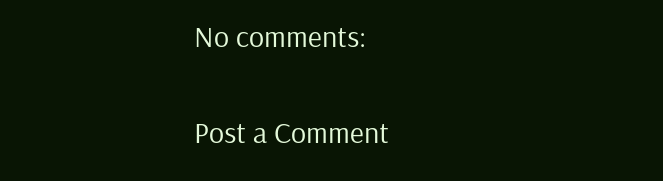No comments:

Post a Comment